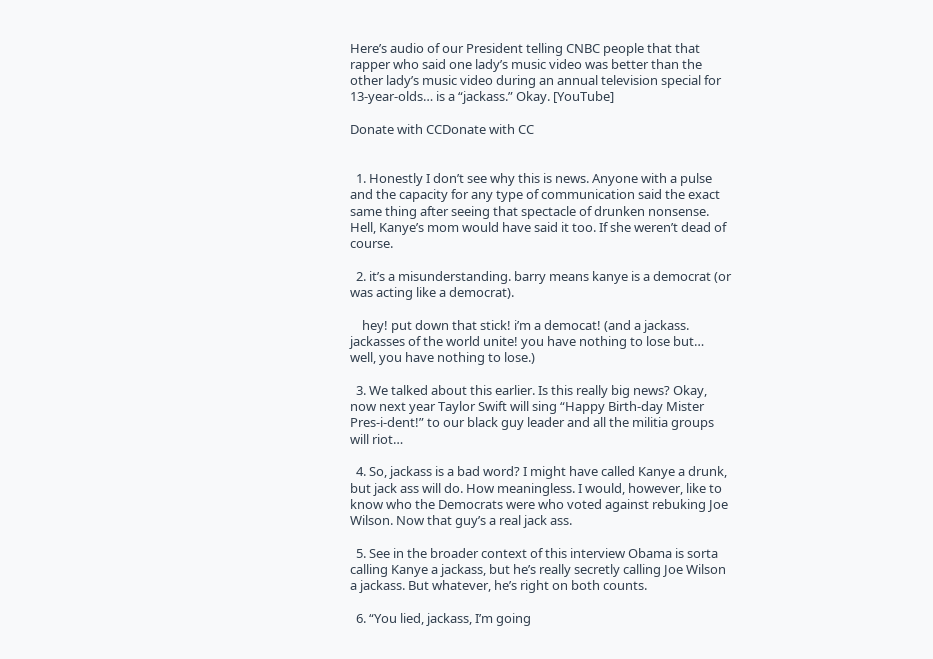Here’s audio of our President telling CNBC people that that rapper who said one lady’s music video was better than the other lady’s music video during an annual television special for 13-year-olds… is a “jackass.” Okay. [YouTube]

Donate with CCDonate with CC


  1. Honestly I don’t see why this is news. Anyone with a pulse and the capacity for any type of communication said the exact same thing after seeing that spectacle of drunken nonsense. Hell, Kanye’s mom would have said it too. If she weren’t dead of course.

  2. it’s a misunderstanding. barry means kanye is a democrat (or was acting like a democrat).

    hey! put down that stick! i’m a democat! (and a jackass. jackasses of the world unite! you have nothing to lose but… well, you have nothing to lose.)

  3. We talked about this earlier. Is this really big news? Okay, now next year Taylor Swift will sing “Happy Birth-day Mister Pres-i-dent!” to our black guy leader and all the militia groups will riot…

  4. So, jackass is a bad word? I might have called Kanye a drunk, but jack ass will do. How meaningless. I would, however, like to know who the Democrats were who voted against rebuking Joe Wilson. Now that guy’s a real jack ass.

  5. See in the broader context of this interview Obama is sorta calling Kanye a jackass, but he’s really secretly calling Joe Wilson a jackass. But whatever, he’s right on both counts.

  6. “You lied, jackass, I’m going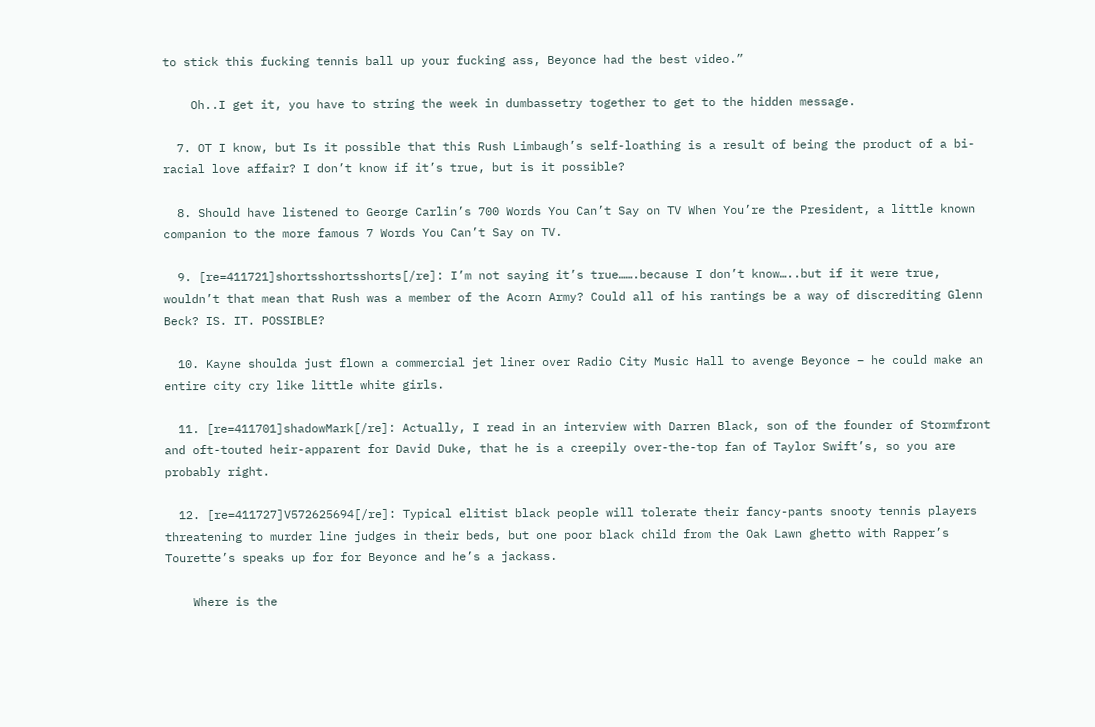to stick this fucking tennis ball up your fucking ass, Beyonce had the best video.”

    Oh..I get it, you have to string the week in dumbassetry together to get to the hidden message.

  7. OT I know, but Is it possible that this Rush Limbaugh’s self-loathing is a result of being the product of a bi-racial love affair? I don’t know if it’s true, but is it possible?

  8. Should have listened to George Carlin’s 700 Words You Can’t Say on TV When You’re the President, a little known companion to the more famous 7 Words You Can’t Say on TV.

  9. [re=411721]shortsshortsshorts[/re]: I’m not saying it’s true…….because I don’t know…..but if it were true, wouldn’t that mean that Rush was a member of the Acorn Army? Could all of his rantings be a way of discrediting Glenn Beck? IS. IT. POSSIBLE?

  10. Kayne shoulda just flown a commercial jet liner over Radio City Music Hall to avenge Beyonce – he could make an entire city cry like little white girls.

  11. [re=411701]shadowMark[/re]: Actually, I read in an interview with Darren Black, son of the founder of Stormfront and oft-touted heir-apparent for David Duke, that he is a creepily over-the-top fan of Taylor Swift’s, so you are probably right.

  12. [re=411727]V572625694[/re]: Typical elitist black people will tolerate their fancy-pants snooty tennis players threatening to murder line judges in their beds, but one poor black child from the Oak Lawn ghetto with Rapper’s Tourette’s speaks up for for Beyonce and he’s a jackass.

    Where is the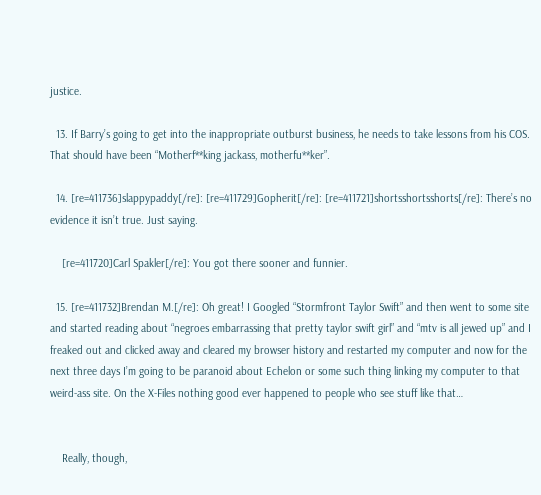justice.

  13. If Barry’s going to get into the inappropriate outburst business, he needs to take lessons from his COS. That should have been “Motherf**king jackass, motherfu**ker”.

  14. [re=411736]slappypaddy[/re]: [re=411729]Gopherit[/re]: [re=411721]shortsshortsshorts[/re]: There’s no evidence it isn’t true. Just saying.

    [re=411720]Carl Spakler[/re]: You got there sooner and funnier.

  15. [re=411732]Brendan M.[/re]: Oh great! I Googled “Stormfront Taylor Swift” and then went to some site and started reading about “negroes embarrassing that pretty taylor swift girl” and “mtv is all jewed up” and I freaked out and clicked away and cleared my browser history and restarted my computer and now for the next three days I’m going to be paranoid about Echelon or some such thing linking my computer to that weird-ass site. On the X-Files nothing good ever happened to people who see stuff like that…


    Really, though,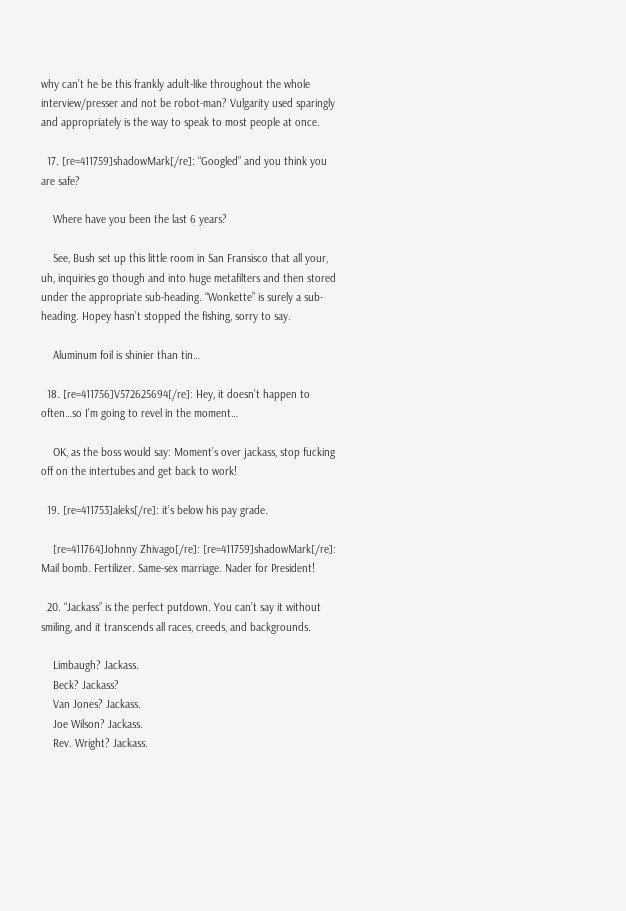why can’t he be this frankly adult-like throughout the whole interview/presser and not be robot-man? Vulgarity used sparingly and appropriately is the way to speak to most people at once.

  17. [re=411759]shadowMark[/re]: “Googled” and you think you are safe?

    Where have you been the last 6 years?

    See, Bush set up this little room in San Fransisco that all your, uh, inquiries go though and into huge metafilters and then stored under the appropriate sub-heading. “Wonkette” is surely a sub-heading. Hopey hasn’t stopped the fishing, sorry to say.

    Aluminum foil is shinier than tin…

  18. [re=411756]V572625694[/re]: Hey, it doesn’t happen to often…so I’m going to revel in the moment…

    OK, as the boss would say: Moment’s over jackass, stop fucking off on the intertubes and get back to work!

  19. [re=411753]aleks[/re]: it’s below his pay grade.

    [re=411764]Johnny Zhivago[/re]: [re=411759]shadowMark[/re]: Mail bomb. Fertilizer. Same-sex marriage. Nader for President!

  20. “Jackass” is the perfect putdown. You can’t say it without smiling, and it transcends all races, creeds, and backgrounds.

    Limbaugh? Jackass.
    Beck? Jackass?
    Van Jones? Jackass.
    Joe Wilson? Jackass.
    Rev. Wright? Jackass.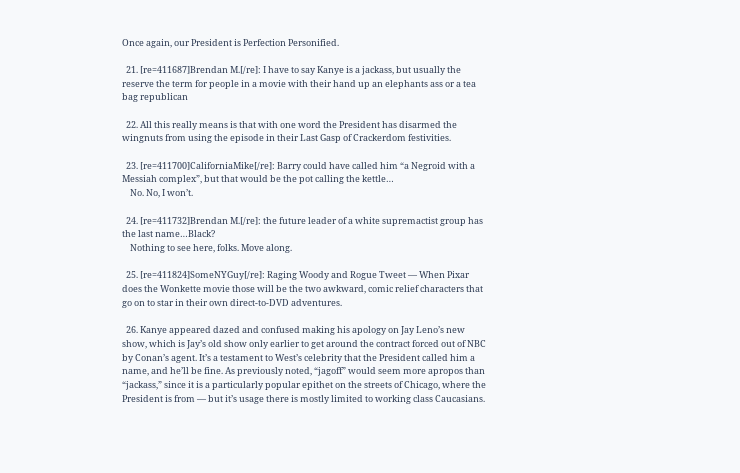Once again, our President is Perfection Personified.

  21. [re=411687]Brendan M.[/re]: I have to say Kanye is a jackass, but usually the reserve the term for people in a movie with their hand up an elephants ass or a tea bag republican

  22. All this really means is that with one word the President has disarmed the wingnuts from using the episode in their Last Gasp of Crackerdom festivities.

  23. [re=411700]CaliforniaMike[/re]: Barry could have called him “a Negroid with a Messiah complex”, but that would be the pot calling the kettle…
    No. No, I won’t.

  24. [re=411732]Brendan M.[/re]: the future leader of a white supremactist group has the last name…Black?
    Nothing to see here, folks. Move along.

  25. [re=411824]SomeNYGuy[/re]: Raging Woody and Rogue Tweet — When Pixar does the Wonkette movie those will be the two awkward, comic relief characters that go on to star in their own direct-to-DVD adventures.

  26. Kanye appeared dazed and confused making his apology on Jay Leno’s new show, which is Jay’s old show only earlier to get around the contract forced out of NBC by Conan’s agent. It’s a testament to West’s celebrity that the President called him a name, and he’ll be fine. As previously noted, “jagoff” would seem more apropos than “jackass,” since it is a particularly popular epithet on the streets of Chicago, where the President is from — but it’s usage there is mostly limited to working class Caucasians.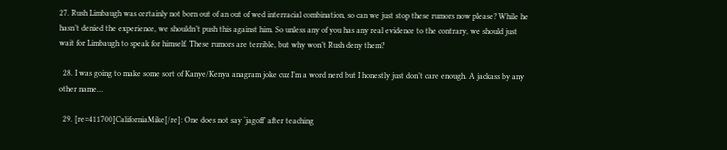27. Rush Limbaugh was certainly not born out of an out of wed interracial combination, so can we just stop these rumors now please? While he hasn’t denied the experience, we shouldn’t push this against him. So unless any of you has any real evidence to the contrary, we should just wait for Limbaugh to speak for himself. These rumors are terrible, but why won’t Rush deny them?

  28. I was going to make some sort of Kanye/Kenya anagram joke cuz I’m a word nerd but I honestly just don’t care enough. A jackass by any other name…

  29. [re=411700]CaliforniaMike[/re]: One does not say ‘jagoff’ after teaching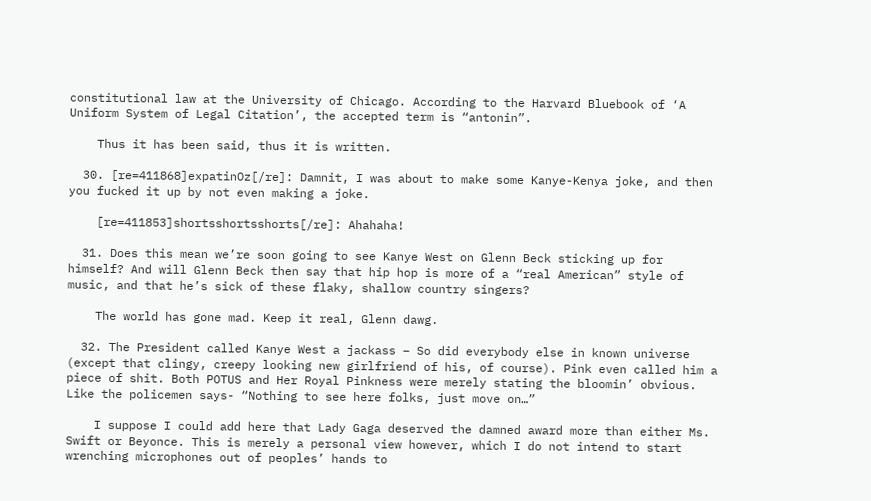constitutional law at the University of Chicago. According to the Harvard Bluebook of ‘A Uniform System of Legal Citation’, the accepted term is “antonin”.

    Thus it has been said, thus it is written.

  30. [re=411868]expatinOz[/re]: Damnit, I was about to make some Kanye-Kenya joke, and then you fucked it up by not even making a joke.

    [re=411853]shortsshortsshorts[/re]: Ahahaha!

  31. Does this mean we’re soon going to see Kanye West on Glenn Beck sticking up for himself? And will Glenn Beck then say that hip hop is more of a “real American” style of music, and that he’s sick of these flaky, shallow country singers?

    The world has gone mad. Keep it real, Glenn dawg.

  32. The President called Kanye West a jackass – So did everybody else in known universe (except that clingy, creepy looking new girlfriend of his, of course). Pink even called him a piece of shit. Both POTUS and Her Royal Pinkness were merely stating the bloomin’ obvious. Like the policemen says- “Nothing to see here folks, just move on…”

    I suppose I could add here that Lady Gaga deserved the damned award more than either Ms. Swift or Beyonce. This is merely a personal view however, which I do not intend to start wrenching microphones out of peoples’ hands to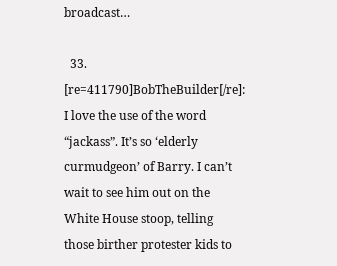broadcast…

  33. [re=411790]BobTheBuilder[/re]: I love the use of the word “jackass”. It’s so ‘elderly curmudgeon’ of Barry. I can’t wait to see him out on the White House stoop, telling those birther protester kids to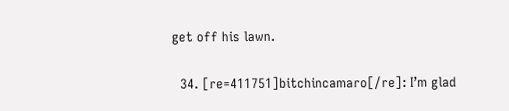get off his lawn.

  34. [re=411751]bitchincamaro[/re]: I’m glad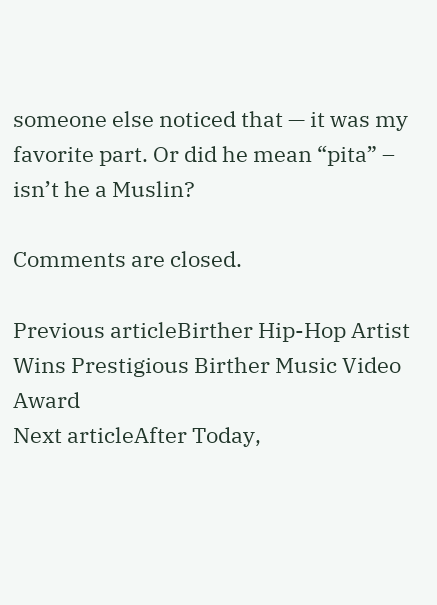someone else noticed that — it was my favorite part. Or did he mean “pita” – isn’t he a Muslin?

Comments are closed.

Previous articleBirther Hip-Hop Artist Wins Prestigious Birther Music Video Award
Next articleAfter Today,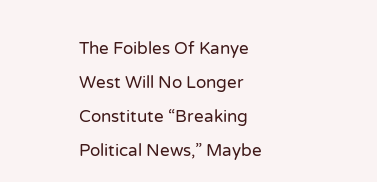The Foibles Of Kanye West Will No Longer Constitute “Breaking Political News,” Maybe